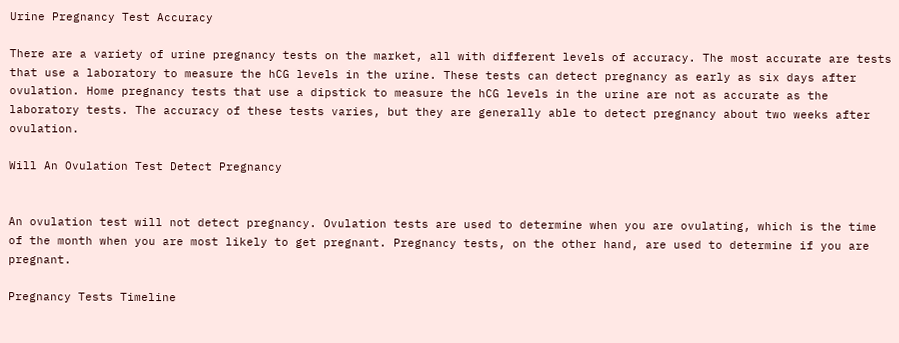Urine Pregnancy Test Accuracy

There are a variety of urine pregnancy tests on the market, all with different levels of accuracy. The most accurate are tests that use a laboratory to measure the hCG levels in the urine. These tests can detect pregnancy as early as six days after ovulation. Home pregnancy tests that use a dipstick to measure the hCG levels in the urine are not as accurate as the laboratory tests. The accuracy of these tests varies, but they are generally able to detect pregnancy about two weeks after ovulation.

Will An Ovulation Test Detect Pregnancy


An ovulation test will not detect pregnancy. Ovulation tests are used to determine when you are ovulating, which is the time of the month when you are most likely to get pregnant. Pregnancy tests, on the other hand, are used to determine if you are pregnant.

Pregnancy Tests Timeline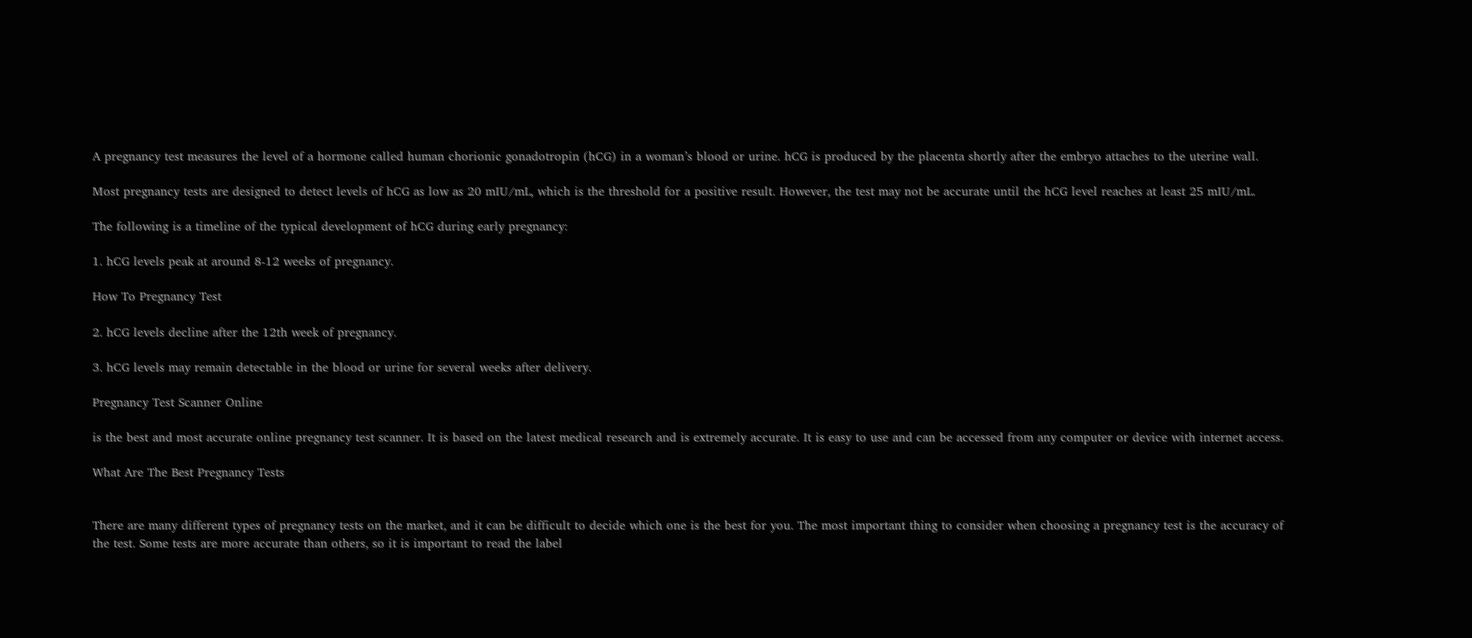A pregnancy test measures the level of a hormone called human chorionic gonadotropin (hCG) in a woman’s blood or urine. hCG is produced by the placenta shortly after the embryo attaches to the uterine wall.

Most pregnancy tests are designed to detect levels of hCG as low as 20 mIU/mL, which is the threshold for a positive result. However, the test may not be accurate until the hCG level reaches at least 25 mIU/mL.

The following is a timeline of the typical development of hCG during early pregnancy:

1. hCG levels peak at around 8-12 weeks of pregnancy.

How To Pregnancy Test

2. hCG levels decline after the 12th week of pregnancy.

3. hCG levels may remain detectable in the blood or urine for several weeks after delivery.

Pregnancy Test Scanner Online

is the best and most accurate online pregnancy test scanner. It is based on the latest medical research and is extremely accurate. It is easy to use and can be accessed from any computer or device with internet access.

What Are The Best Pregnancy Tests


There are many different types of pregnancy tests on the market, and it can be difficult to decide which one is the best for you. The most important thing to consider when choosing a pregnancy test is the accuracy of the test. Some tests are more accurate than others, so it is important to read the label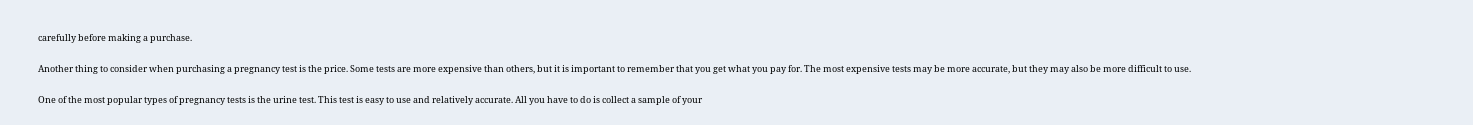carefully before making a purchase.

Another thing to consider when purchasing a pregnancy test is the price. Some tests are more expensive than others, but it is important to remember that you get what you pay for. The most expensive tests may be more accurate, but they may also be more difficult to use.

One of the most popular types of pregnancy tests is the urine test. This test is easy to use and relatively accurate. All you have to do is collect a sample of your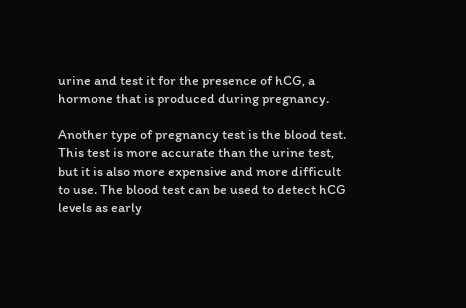urine and test it for the presence of hCG, a hormone that is produced during pregnancy.

Another type of pregnancy test is the blood test. This test is more accurate than the urine test, but it is also more expensive and more difficult to use. The blood test can be used to detect hCG levels as early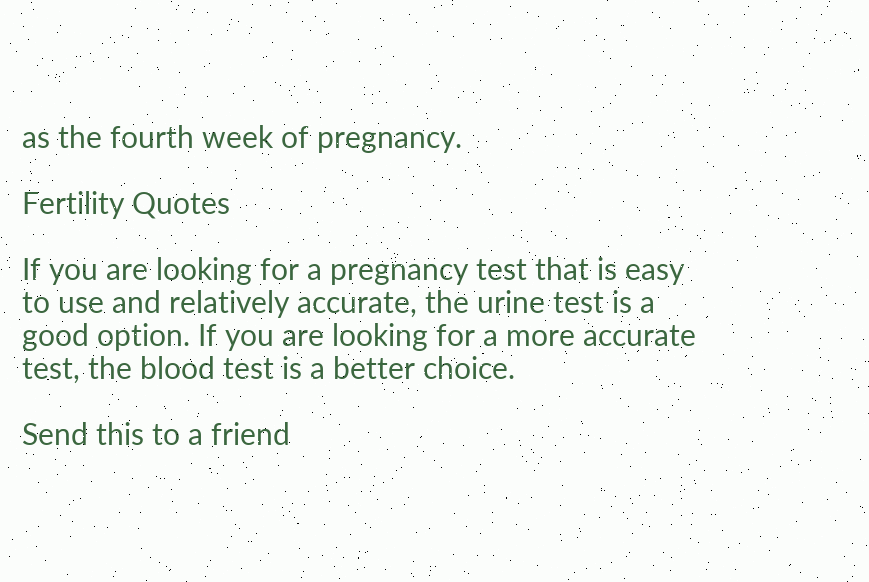as the fourth week of pregnancy.

Fertility Quotes

If you are looking for a pregnancy test that is easy to use and relatively accurate, the urine test is a good option. If you are looking for a more accurate test, the blood test is a better choice.

Send this to a friend